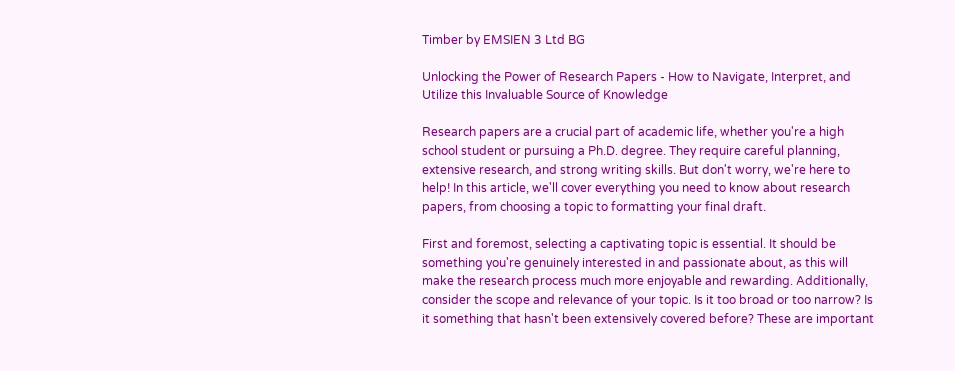Timber by EMSIEN 3 Ltd BG

Unlocking the Power of Research Papers - How to Navigate, Interpret, and Utilize this Invaluable Source of Knowledge

Research papers are a crucial part of academic life, whether you're a high school student or pursuing a Ph.D. degree. They require careful planning, extensive research, and strong writing skills. But don't worry, we're here to help! In this article, we'll cover everything you need to know about research papers, from choosing a topic to formatting your final draft.

First and foremost, selecting a captivating topic is essential. It should be something you're genuinely interested in and passionate about, as this will make the research process much more enjoyable and rewarding. Additionally, consider the scope and relevance of your topic. Is it too broad or too narrow? Is it something that hasn't been extensively covered before? These are important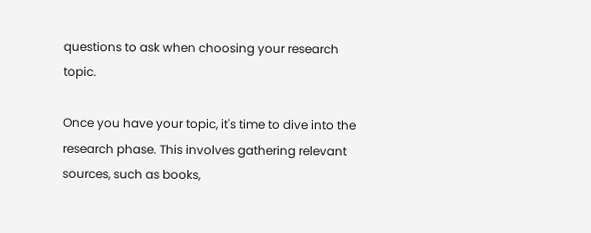questions to ask when choosing your research topic.

Once you have your topic, it's time to dive into the research phase. This involves gathering relevant sources, such as books,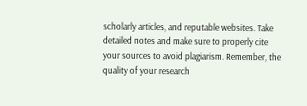scholarly articles, and reputable websites. Take detailed notes and make sure to properly cite your sources to avoid plagiarism. Remember, the quality of your research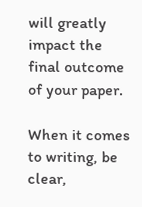will greatly impact the final outcome of your paper.

When it comes to writing, be clear,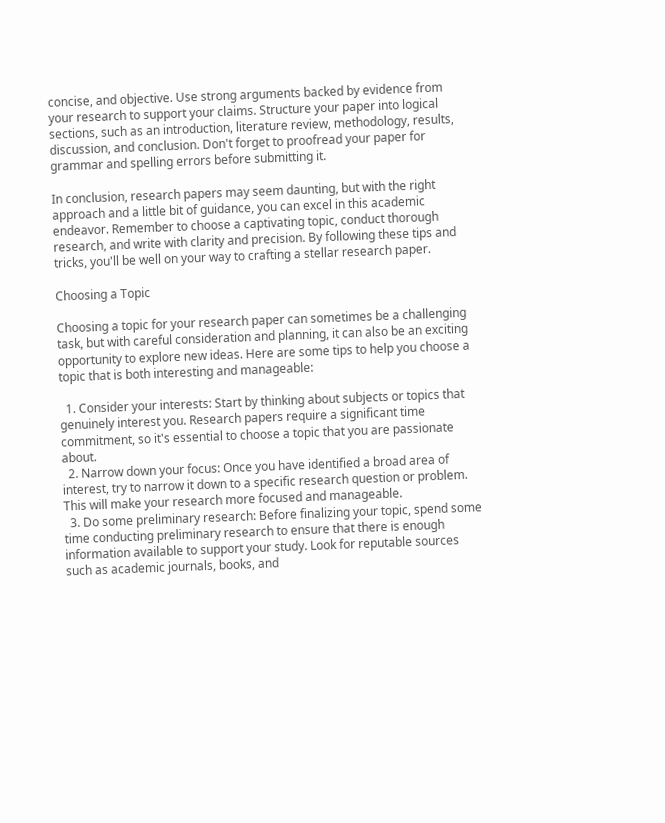concise, and objective. Use strong arguments backed by evidence from your research to support your claims. Structure your paper into logical sections, such as an introduction, literature review, methodology, results, discussion, and conclusion. Don't forget to proofread your paper for grammar and spelling errors before submitting it.

In conclusion, research papers may seem daunting, but with the right approach and a little bit of guidance, you can excel in this academic endeavor. Remember to choose a captivating topic, conduct thorough research, and write with clarity and precision. By following these tips and tricks, you'll be well on your way to crafting a stellar research paper.

Choosing a Topic

Choosing a topic for your research paper can sometimes be a challenging task, but with careful consideration and planning, it can also be an exciting opportunity to explore new ideas. Here are some tips to help you choose a topic that is both interesting and manageable:

  1. Consider your interests: Start by thinking about subjects or topics that genuinely interest you. Research papers require a significant time commitment, so it's essential to choose a topic that you are passionate about.
  2. Narrow down your focus: Once you have identified a broad area of interest, try to narrow it down to a specific research question or problem. This will make your research more focused and manageable.
  3. Do some preliminary research: Before finalizing your topic, spend some time conducting preliminary research to ensure that there is enough information available to support your study. Look for reputable sources such as academic journals, books, and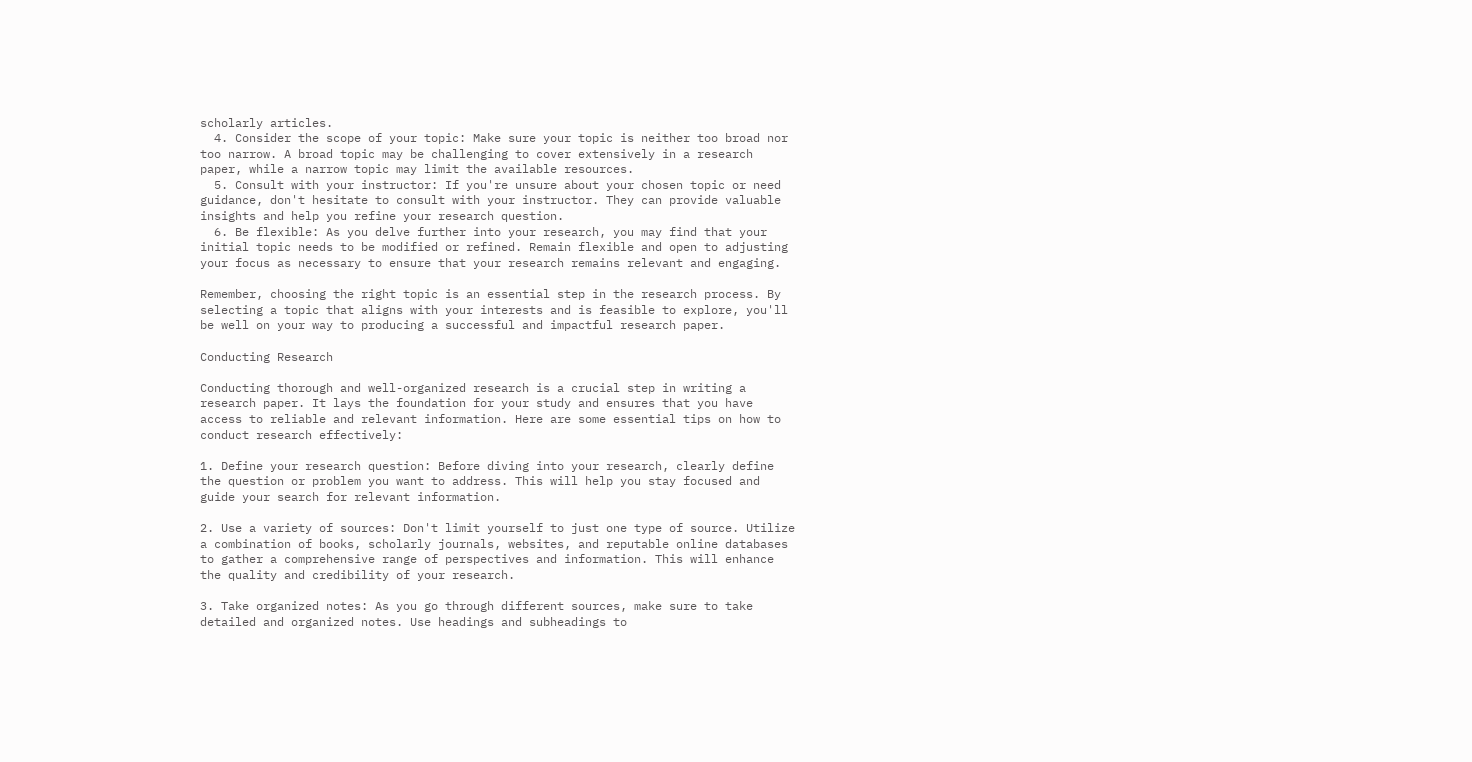scholarly articles.
  4. Consider the scope of your topic: Make sure your topic is neither too broad nor too narrow. A broad topic may be challenging to cover extensively in a research paper, while a narrow topic may limit the available resources.
  5. Consult with your instructor: If you're unsure about your chosen topic or need guidance, don't hesitate to consult with your instructor. They can provide valuable insights and help you refine your research question.
  6. Be flexible: As you delve further into your research, you may find that your initial topic needs to be modified or refined. Remain flexible and open to adjusting your focus as necessary to ensure that your research remains relevant and engaging.

Remember, choosing the right topic is an essential step in the research process. By selecting a topic that aligns with your interests and is feasible to explore, you'll be well on your way to producing a successful and impactful research paper.

Conducting Research

Conducting thorough and well-organized research is a crucial step in writing a research paper. It lays the foundation for your study and ensures that you have access to reliable and relevant information. Here are some essential tips on how to conduct research effectively:

1. Define your research question: Before diving into your research, clearly define the question or problem you want to address. This will help you stay focused and guide your search for relevant information.

2. Use a variety of sources: Don't limit yourself to just one type of source. Utilize a combination of books, scholarly journals, websites, and reputable online databases to gather a comprehensive range of perspectives and information. This will enhance the quality and credibility of your research.

3. Take organized notes: As you go through different sources, make sure to take detailed and organized notes. Use headings and subheadings to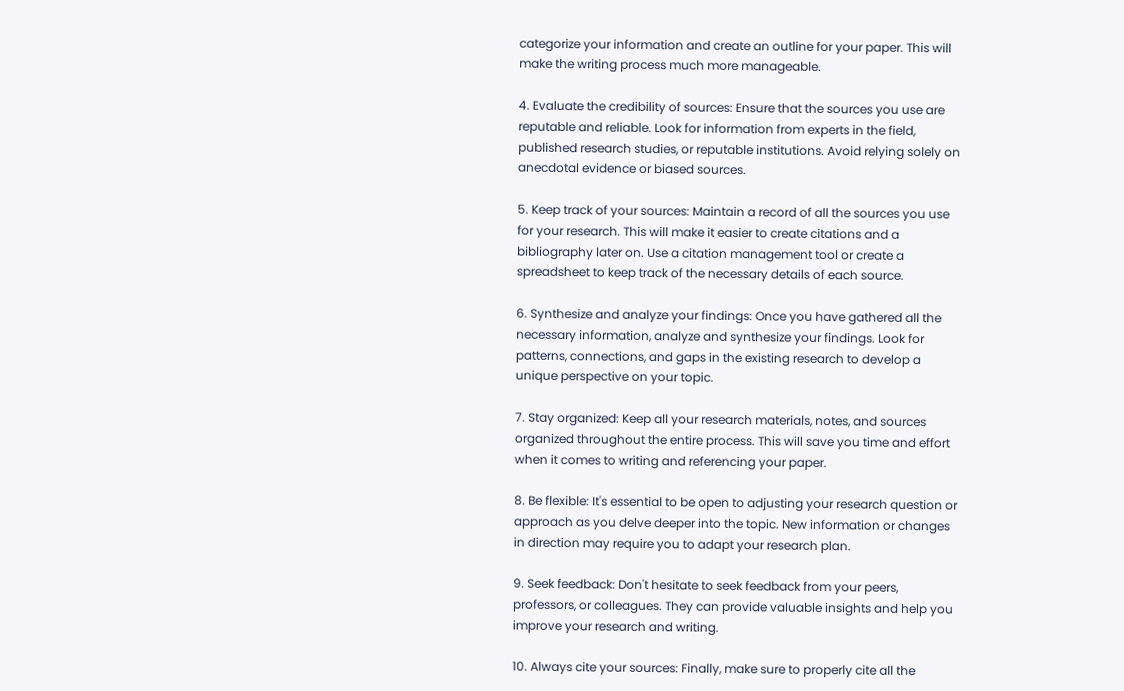categorize your information and create an outline for your paper. This will make the writing process much more manageable.

4. Evaluate the credibility of sources: Ensure that the sources you use are reputable and reliable. Look for information from experts in the field, published research studies, or reputable institutions. Avoid relying solely on anecdotal evidence or biased sources.

5. Keep track of your sources: Maintain a record of all the sources you use for your research. This will make it easier to create citations and a bibliography later on. Use a citation management tool or create a spreadsheet to keep track of the necessary details of each source.

6. Synthesize and analyze your findings: Once you have gathered all the necessary information, analyze and synthesize your findings. Look for patterns, connections, and gaps in the existing research to develop a unique perspective on your topic.

7. Stay organized: Keep all your research materials, notes, and sources organized throughout the entire process. This will save you time and effort when it comes to writing and referencing your paper.

8. Be flexible: It's essential to be open to adjusting your research question or approach as you delve deeper into the topic. New information or changes in direction may require you to adapt your research plan.

9. Seek feedback: Don't hesitate to seek feedback from your peers, professors, or colleagues. They can provide valuable insights and help you improve your research and writing.

10. Always cite your sources: Finally, make sure to properly cite all the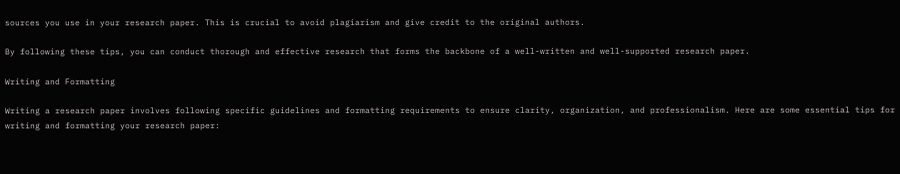sources you use in your research paper. This is crucial to avoid plagiarism and give credit to the original authors.

By following these tips, you can conduct thorough and effective research that forms the backbone of a well-written and well-supported research paper.

Writing and Formatting

Writing a research paper involves following specific guidelines and formatting requirements to ensure clarity, organization, and professionalism. Here are some essential tips for writing and formatting your research paper: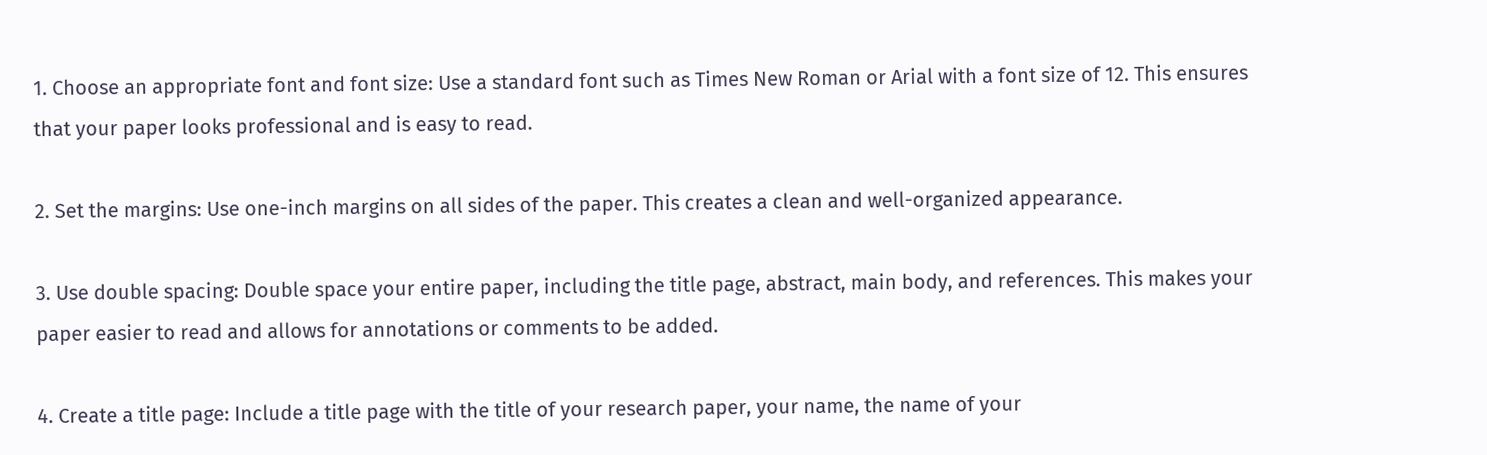1. Choose an appropriate font and font size: Use a standard font such as Times New Roman or Arial with a font size of 12. This ensures that your paper looks professional and is easy to read.

2. Set the margins: Use one-inch margins on all sides of the paper. This creates a clean and well-organized appearance.

3. Use double spacing: Double space your entire paper, including the title page, abstract, main body, and references. This makes your paper easier to read and allows for annotations or comments to be added.

4. Create a title page: Include a title page with the title of your research paper, your name, the name of your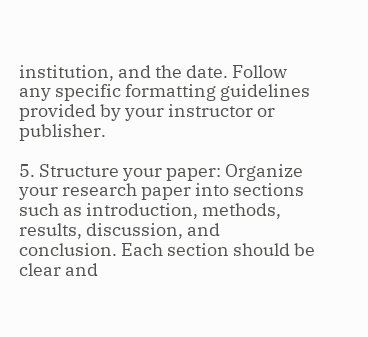institution, and the date. Follow any specific formatting guidelines provided by your instructor or publisher.

5. Structure your paper: Organize your research paper into sections such as introduction, methods, results, discussion, and conclusion. Each section should be clear and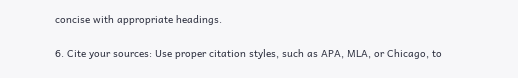concise with appropriate headings.

6. Cite your sources: Use proper citation styles, such as APA, MLA, or Chicago, to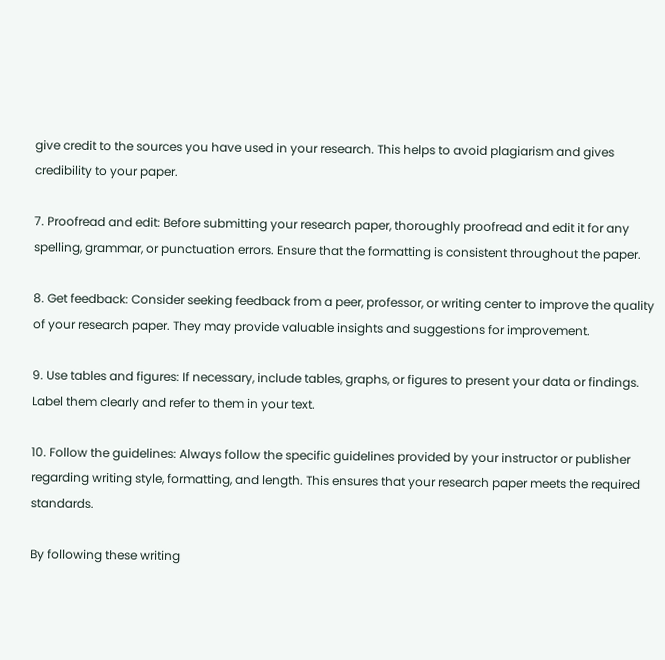give credit to the sources you have used in your research. This helps to avoid plagiarism and gives credibility to your paper.

7. Proofread and edit: Before submitting your research paper, thoroughly proofread and edit it for any spelling, grammar, or punctuation errors. Ensure that the formatting is consistent throughout the paper.

8. Get feedback: Consider seeking feedback from a peer, professor, or writing center to improve the quality of your research paper. They may provide valuable insights and suggestions for improvement.

9. Use tables and figures: If necessary, include tables, graphs, or figures to present your data or findings. Label them clearly and refer to them in your text.

10. Follow the guidelines: Always follow the specific guidelines provided by your instructor or publisher regarding writing style, formatting, and length. This ensures that your research paper meets the required standards.

By following these writing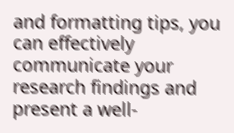and formatting tips, you can effectively communicate your research findings and present a well-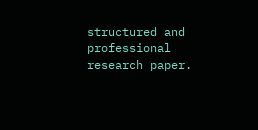structured and professional research paper.